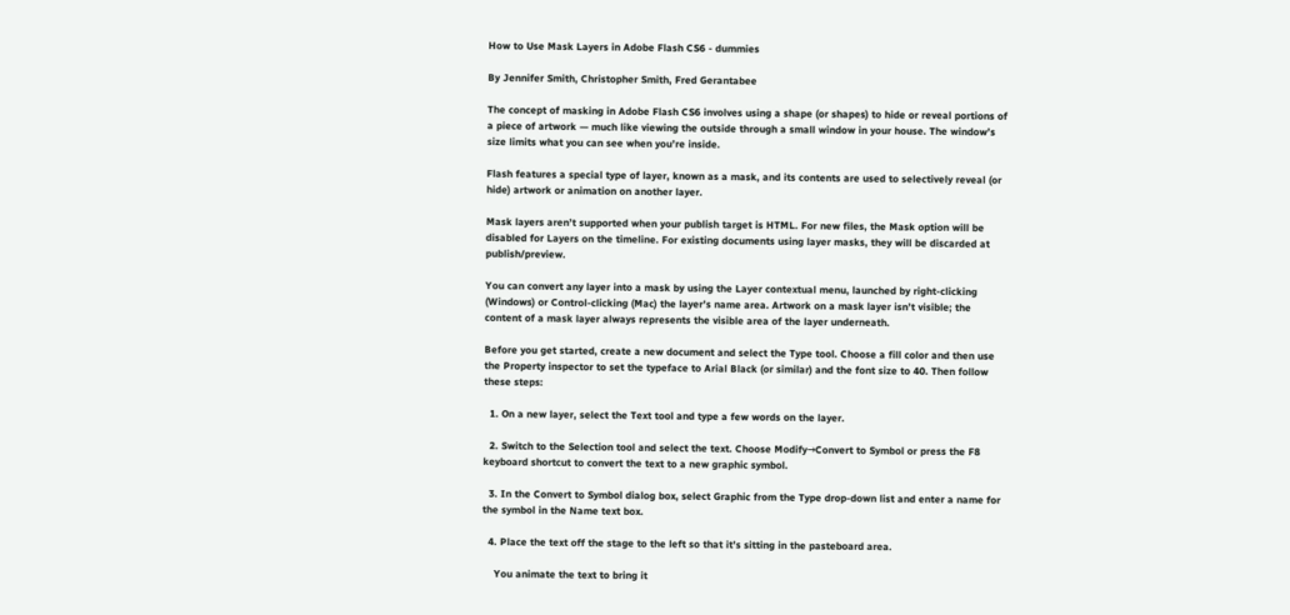How to Use Mask Layers in Adobe Flash CS6 - dummies

By Jennifer Smith, Christopher Smith, Fred Gerantabee

The concept of masking in Adobe Flash CS6 involves using a shape (or shapes) to hide or reveal portions of a piece of artwork — much like viewing the outside through a small window in your house. The window’s size limits what you can see when you’re inside.

Flash features a special type of layer, known as a mask, and its contents are used to selectively reveal (or hide) artwork or animation on another layer.

Mask layers aren’t supported when your publish target is HTML. For new files, the Mask option will be disabled for Layers on the timeline. For existing documents using layer masks, they will be discarded at publish/preview.

You can convert any layer into a mask by using the Layer contextual menu, launched by right-clicking (Windows) or Control-clicking (Mac) the layer’s name area. Artwork on a mask layer isn’t visible; the content of a mask layer always represents the visible area of the layer underneath.

Before you get started, create a new document and select the Type tool. Choose a fill color and then use the Property inspector to set the typeface to Arial Black (or similar) and the font size to 40. Then follow these steps:

  1. On a new layer, select the Text tool and type a few words on the layer.

  2. Switch to the Selection tool and select the text. Choose Modify→Convert to Symbol or press the F8 keyboard shortcut to convert the text to a new graphic symbol.

  3. In the Convert to Symbol dialog box, select Graphic from the Type drop-down list and enter a name for the symbol in the Name text box.

  4. Place the text off the stage to the left so that it’s sitting in the pasteboard area.

    You animate the text to bring it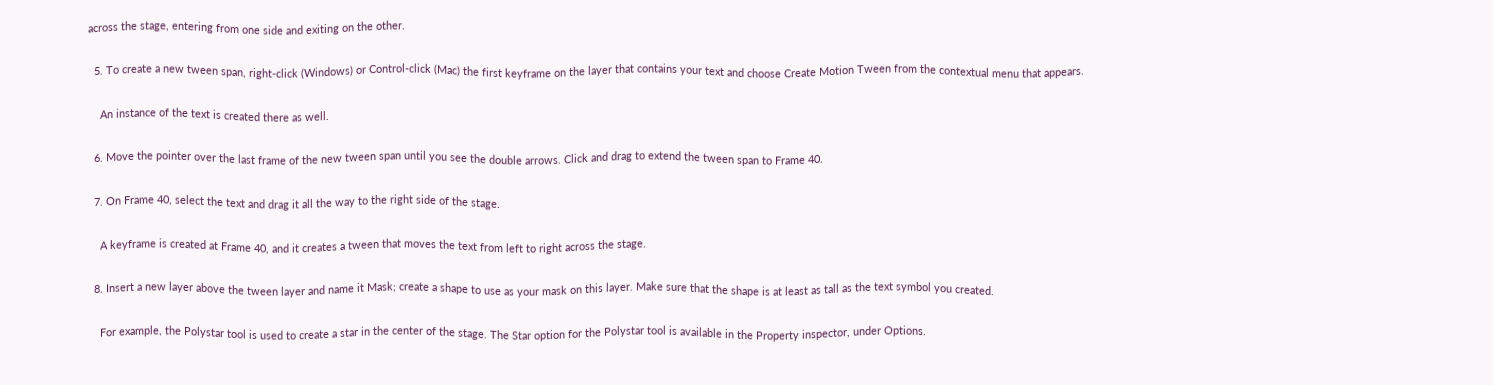across the stage, entering from one side and exiting on the other.

  5. To create a new tween span, right-click (Windows) or Control-click (Mac) the first keyframe on the layer that contains your text and choose Create Motion Tween from the contextual menu that appears.

    An instance of the text is created there as well.

  6. Move the pointer over the last frame of the new tween span until you see the double arrows. Click and drag to extend the tween span to Frame 40.

  7. On Frame 40, select the text and drag it all the way to the right side of the stage.

    A keyframe is created at Frame 40, and it creates a tween that moves the text from left to right across the stage.

  8. Insert a new layer above the tween layer and name it Mask; create a shape to use as your mask on this layer. Make sure that the shape is at least as tall as the text symbol you created.

    For example, the Polystar tool is used to create a star in the center of the stage. The Star option for the Polystar tool is available in the Property inspector, under Options.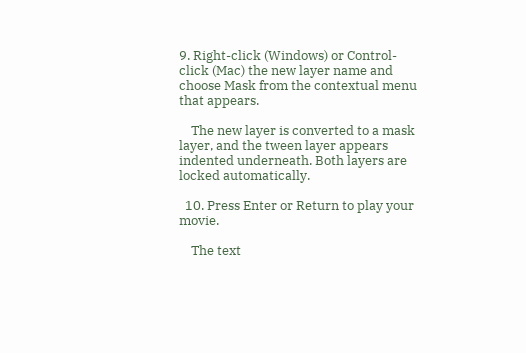9. Right-click (Windows) or Control-click (Mac) the new layer name and choose Mask from the contextual menu that appears.

    The new layer is converted to a mask layer, and the tween layer appears indented underneath. Both layers are locked automatically.

  10. Press Enter or Return to play your movie.

    The text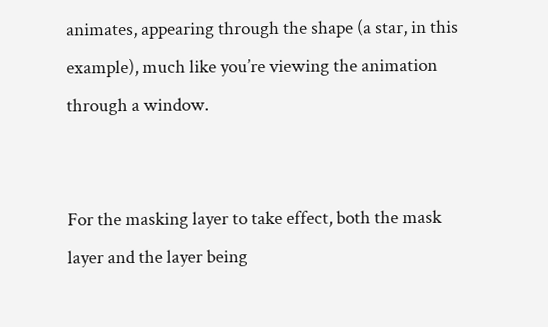animates, appearing through the shape (a star, in this example), much like you’re viewing the animation through a window.


For the masking layer to take effect, both the mask layer and the layer being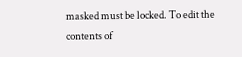masked must be locked. To edit the contents of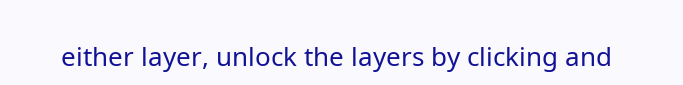either layer, unlock the layers by clicking and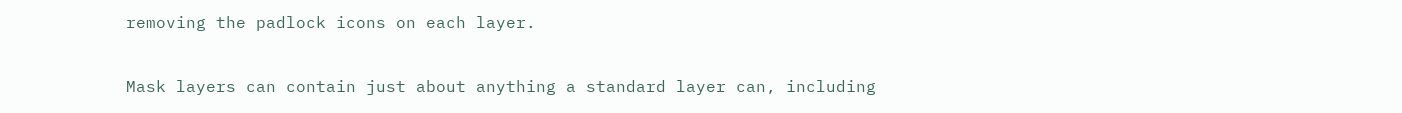removing the padlock icons on each layer.

Mask layers can contain just about anything a standard layer can, including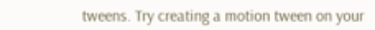tweens. Try creating a motion tween on your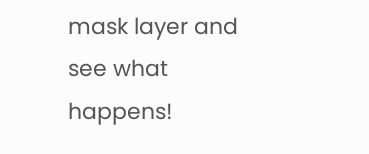mask layer and see what happens!